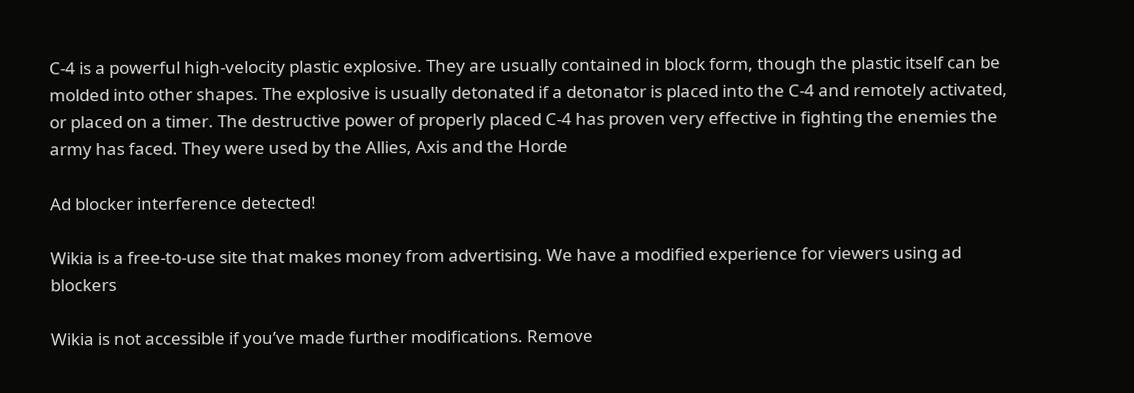C-4 is a powerful high-velocity plastic explosive. They are usually contained in block form, though the plastic itself can be molded into other shapes. The explosive is usually detonated if a detonator is placed into the C-4 and remotely activated, or placed on a timer. The destructive power of properly placed C-4 has proven very effective in fighting the enemies the army has faced. They were used by the Allies, Axis and the Horde

Ad blocker interference detected!

Wikia is a free-to-use site that makes money from advertising. We have a modified experience for viewers using ad blockers

Wikia is not accessible if you’ve made further modifications. Remove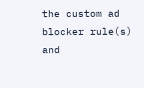the custom ad blocker rule(s) and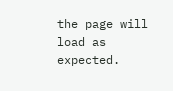the page will load as expected.